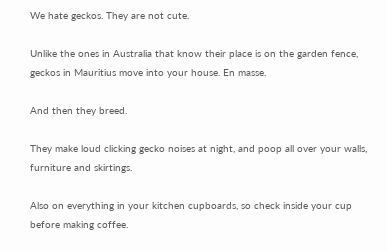We hate geckos. They are not cute.

Unlike the ones in Australia that know their place is on the garden fence, geckos in Mauritius move into your house. En masse.

And then they breed.

They make loud clicking gecko noises at night, and poop all over your walls, furniture and skirtings.

Also on everything in your kitchen cupboards, so check inside your cup before making coffee.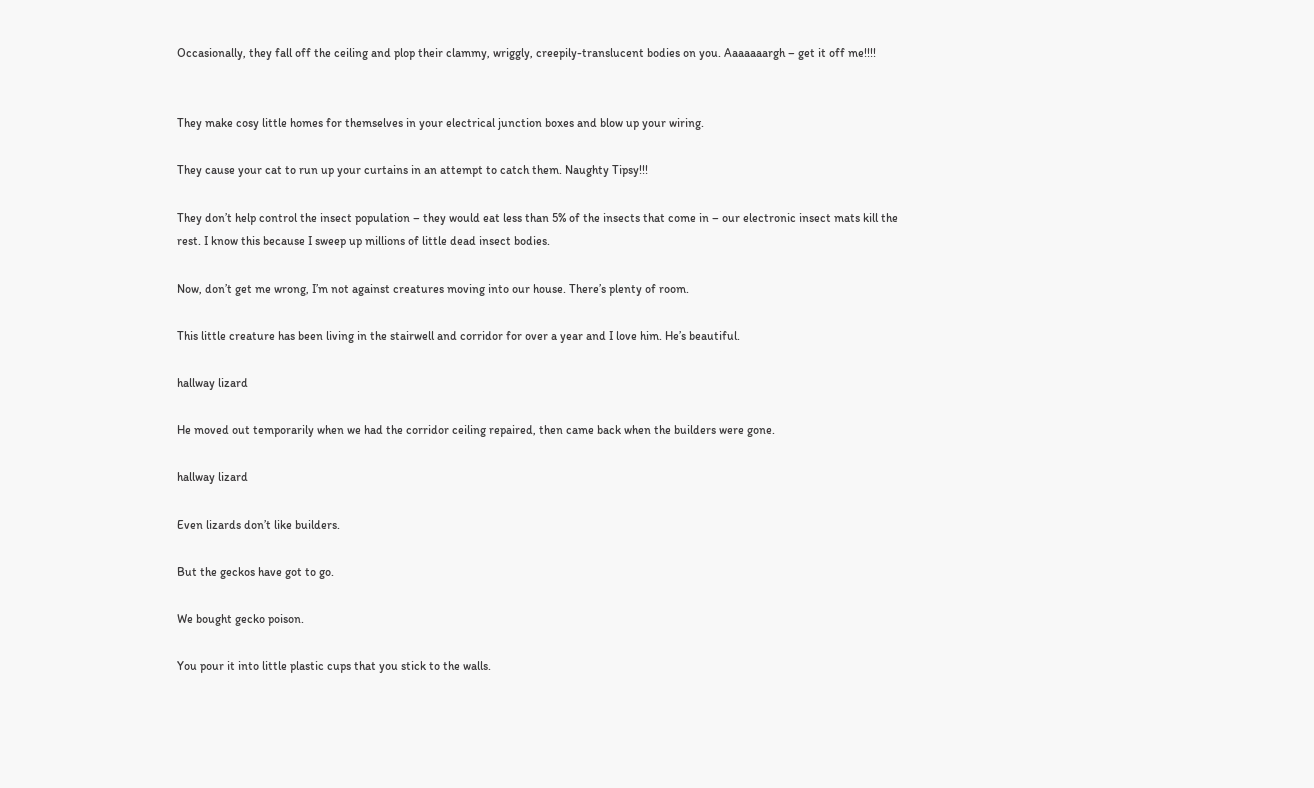Occasionally, they fall off the ceiling and plop their clammy, wriggly, creepily-translucent bodies on you. Aaaaaaargh – get it off me!!!!


They make cosy little homes for themselves in your electrical junction boxes and blow up your wiring.

They cause your cat to run up your curtains in an attempt to catch them. Naughty Tipsy!!!

They don’t help control the insect population – they would eat less than 5% of the insects that come in – our electronic insect mats kill the rest. I know this because I sweep up millions of little dead insect bodies.

Now, don’t get me wrong, I’m not against creatures moving into our house. There’s plenty of room.

This little creature has been living in the stairwell and corridor for over a year and I love him. He’s beautiful.

hallway lizard

He moved out temporarily when we had the corridor ceiling repaired, then came back when the builders were gone.

hallway lizard

Even lizards don’t like builders.

But the geckos have got to go.

We bought gecko poison.

You pour it into little plastic cups that you stick to the walls.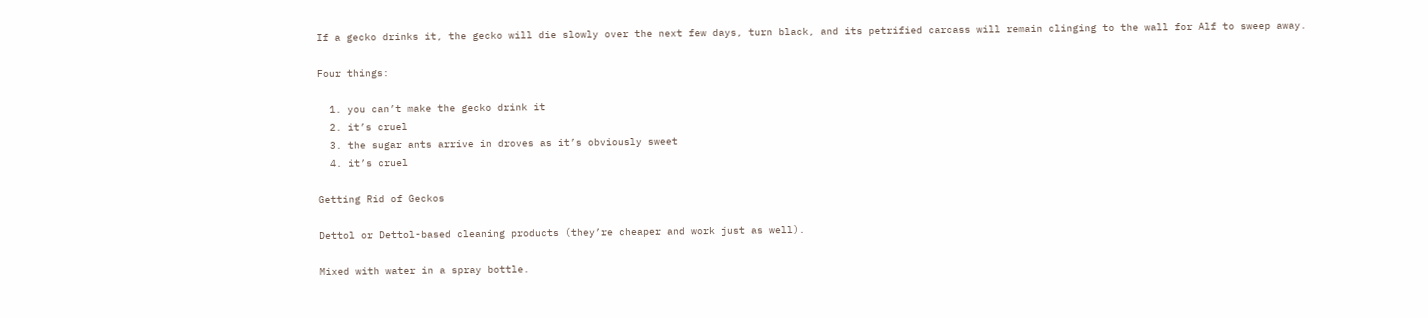If a gecko drinks it, the gecko will die slowly over the next few days, turn black, and its petrified carcass will remain clinging to the wall for Alf to sweep away.

Four things:

  1. you can’t make the gecko drink it
  2. it’s cruel
  3. the sugar ants arrive in droves as it’s obviously sweet
  4. it’s cruel

Getting Rid of Geckos

Dettol or Dettol-based cleaning products (they’re cheaper and work just as well).

Mixed with water in a spray bottle.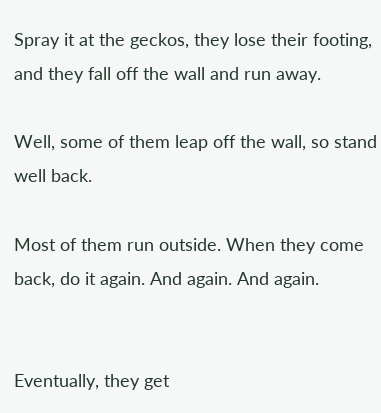Spray it at the geckos, they lose their footing, and they fall off the wall and run away.

Well, some of them leap off the wall, so stand well back.

Most of them run outside. When they come back, do it again. And again. And again.


Eventually, they get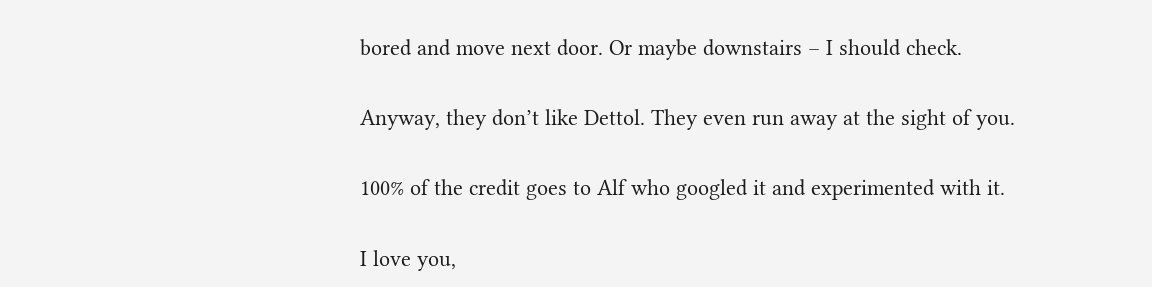bored and move next door. Or maybe downstairs – I should check.

Anyway, they don’t like Dettol. They even run away at the sight of you.

100% of the credit goes to Alf who googled it and experimented with it.

I love you,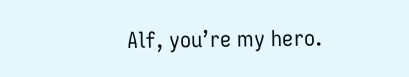Alf, you’re my hero.